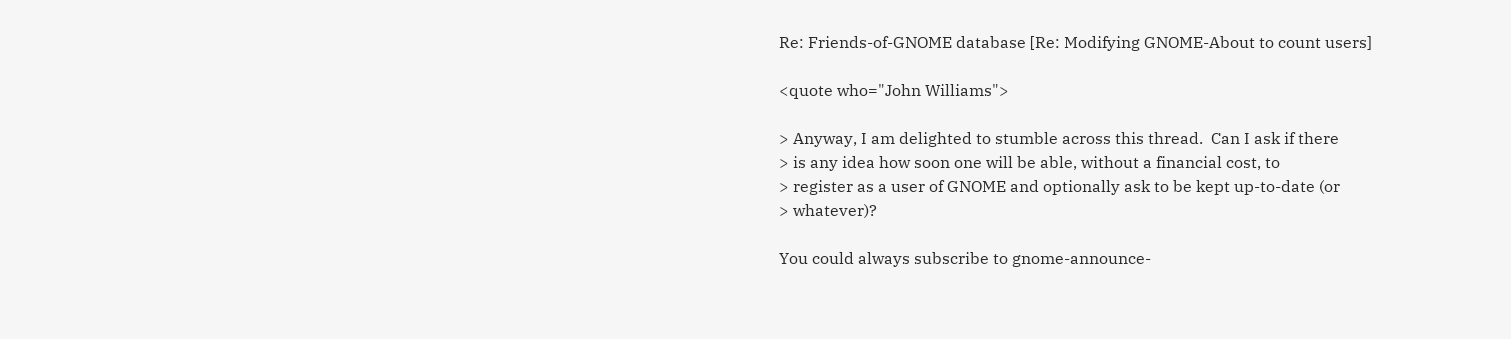Re: Friends-of-GNOME database [Re: Modifying GNOME-About to count users]

<quote who="John Williams">

> Anyway, I am delighted to stumble across this thread.  Can I ask if there
> is any idea how soon one will be able, without a financial cost, to
> register as a user of GNOME and optionally ask to be kept up-to-date (or
> whatever)?

You could always subscribe to gnome-announce-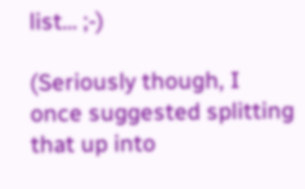list... ;-)

(Seriously though, I once suggested splitting that up into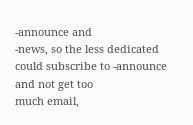-announce and
-news, so the less dedicated could subscribe to -announce and not get too
much email,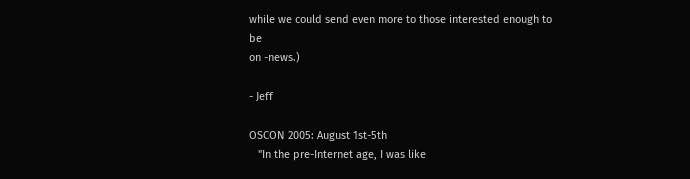while we could send even more to those interested enough to be
on -news.)

- Jeff

OSCON 2005: August 1st-5th
   "In the pre-Internet age, I was like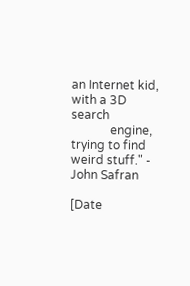an Internet kid, with a 3D search
             engine, trying to find weird stuff." - John Safran

[Date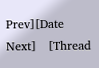Prev][Date Next]   [Thread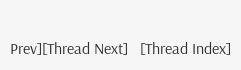Prev][Thread Next]   [Thread Index]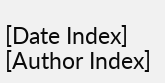[Date Index] [Author Index]